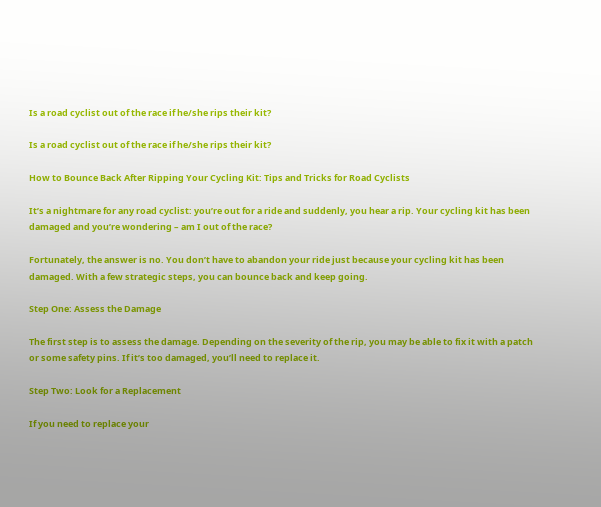Is a road cyclist out of the race if he/she rips their kit?

Is a road cyclist out of the race if he/she rips their kit?

How to Bounce Back After Ripping Your Cycling Kit: Tips and Tricks for Road Cyclists

It’s a nightmare for any road cyclist: you’re out for a ride and suddenly, you hear a rip. Your cycling kit has been damaged and you’re wondering – am I out of the race?

Fortunately, the answer is no. You don’t have to abandon your ride just because your cycling kit has been damaged. With a few strategic steps, you can bounce back and keep going.

Step One: Assess the Damage

The first step is to assess the damage. Depending on the severity of the rip, you may be able to fix it with a patch or some safety pins. If it’s too damaged, you’ll need to replace it.

Step Two: Look for a Replacement

If you need to replace your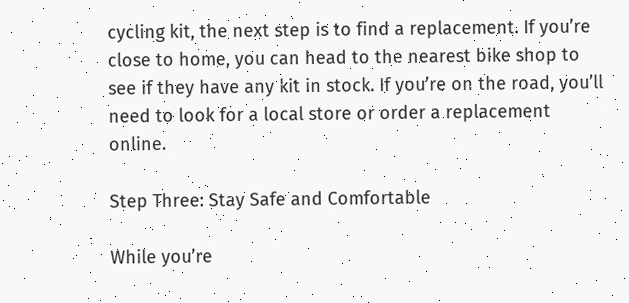cycling kit, the next step is to find a replacement. If you’re close to home, you can head to the nearest bike shop to see if they have any kit in stock. If you’re on the road, you’ll need to look for a local store or order a replacement online.

Step Three: Stay Safe and Comfortable

While you’re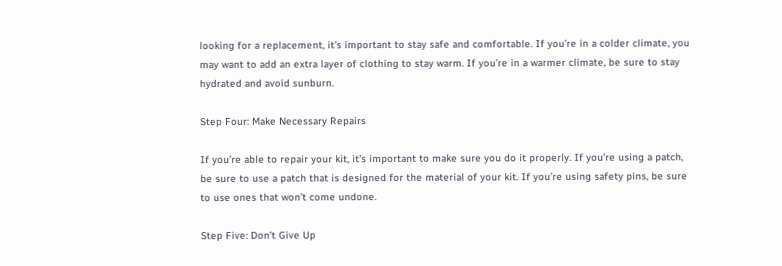looking for a replacement, it’s important to stay safe and comfortable. If you’re in a colder climate, you may want to add an extra layer of clothing to stay warm. If you’re in a warmer climate, be sure to stay hydrated and avoid sunburn.

Step Four: Make Necessary Repairs

If you’re able to repair your kit, it’s important to make sure you do it properly. If you’re using a patch, be sure to use a patch that is designed for the material of your kit. If you’re using safety pins, be sure to use ones that won’t come undone.

Step Five: Don’t Give Up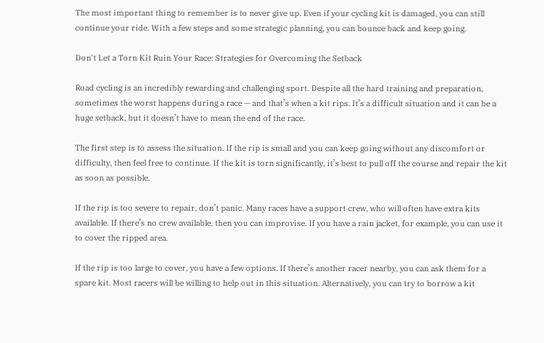The most important thing to remember is to never give up. Even if your cycling kit is damaged, you can still continue your ride. With a few steps and some strategic planning, you can bounce back and keep going.

Don't Let a Torn Kit Ruin Your Race: Strategies for Overcoming the Setback

Road cycling is an incredibly rewarding and challenging sport. Despite all the hard training and preparation, sometimes the worst happens during a race — and that’s when a kit rips. It’s a difficult situation and it can be a huge setback, but it doesn’t have to mean the end of the race.

The first step is to assess the situation. If the rip is small and you can keep going without any discomfort or difficulty, then feel free to continue. If the kit is torn significantly, it’s best to pull off the course and repair the kit as soon as possible.

If the rip is too severe to repair, don’t panic. Many races have a support crew, who will often have extra kits available. If there’s no crew available, then you can improvise. If you have a rain jacket, for example, you can use it to cover the ripped area.

If the rip is too large to cover, you have a few options. If there’s another racer nearby, you can ask them for a spare kit. Most racers will be willing to help out in this situation. Alternatively, you can try to borrow a kit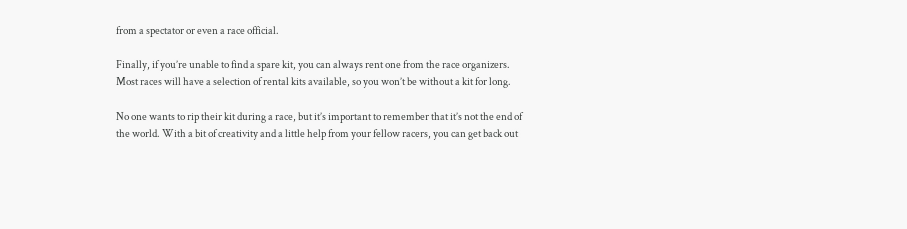from a spectator or even a race official.

Finally, if you’re unable to find a spare kit, you can always rent one from the race organizers. Most races will have a selection of rental kits available, so you won’t be without a kit for long.

No one wants to rip their kit during a race, but it’s important to remember that it’s not the end of the world. With a bit of creativity and a little help from your fellow racers, you can get back out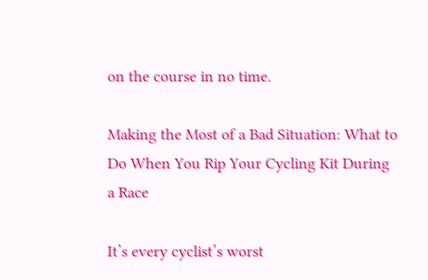on the course in no time.

Making the Most of a Bad Situation: What to Do When You Rip Your Cycling Kit During a Race

It’s every cyclist’s worst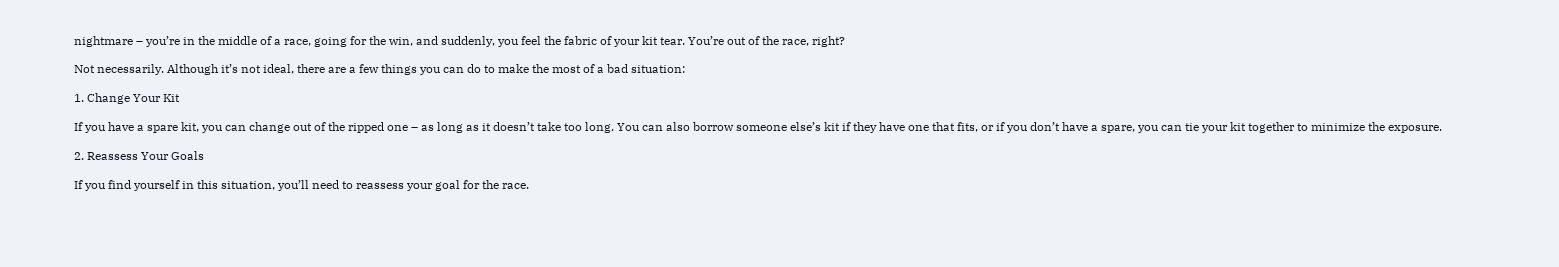nightmare – you’re in the middle of a race, going for the win, and suddenly, you feel the fabric of your kit tear. You’re out of the race, right?

Not necessarily. Although it’s not ideal, there are a few things you can do to make the most of a bad situation:

1. Change Your Kit

If you have a spare kit, you can change out of the ripped one – as long as it doesn’t take too long. You can also borrow someone else’s kit if they have one that fits, or if you don’t have a spare, you can tie your kit together to minimize the exposure.

2. Reassess Your Goals

If you find yourself in this situation, you’ll need to reassess your goal for the race.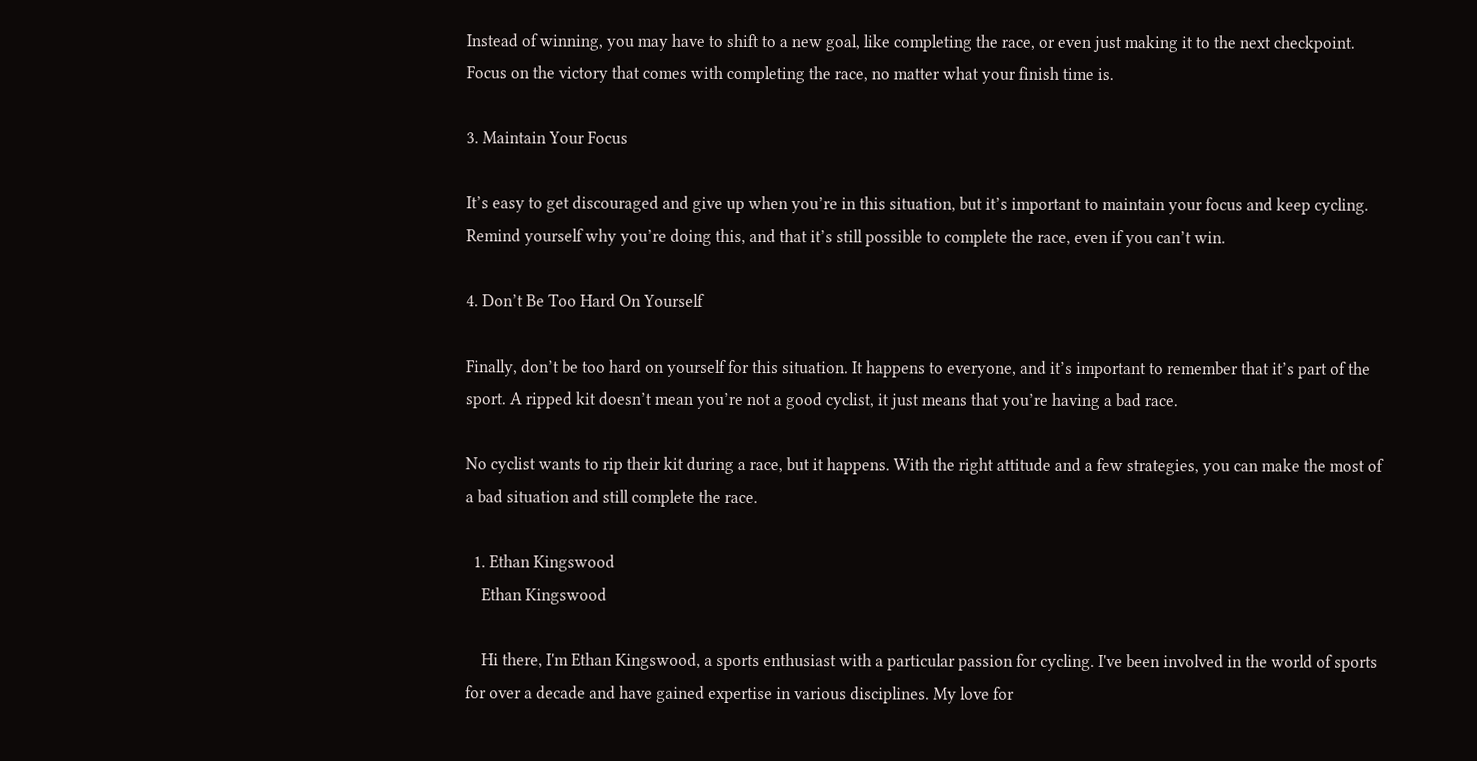Instead of winning, you may have to shift to a new goal, like completing the race, or even just making it to the next checkpoint. Focus on the victory that comes with completing the race, no matter what your finish time is.

3. Maintain Your Focus

It’s easy to get discouraged and give up when you’re in this situation, but it’s important to maintain your focus and keep cycling. Remind yourself why you’re doing this, and that it’s still possible to complete the race, even if you can’t win.

4. Don’t Be Too Hard On Yourself

Finally, don’t be too hard on yourself for this situation. It happens to everyone, and it’s important to remember that it’s part of the sport. A ripped kit doesn’t mean you’re not a good cyclist, it just means that you’re having a bad race.

No cyclist wants to rip their kit during a race, but it happens. With the right attitude and a few strategies, you can make the most of a bad situation and still complete the race.

  1. Ethan Kingswood
    Ethan Kingswood

    Hi there, I'm Ethan Kingswood, a sports enthusiast with a particular passion for cycling. I've been involved in the world of sports for over a decade and have gained expertise in various disciplines. My love for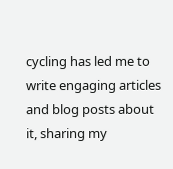cycling has led me to write engaging articles and blog posts about it, sharing my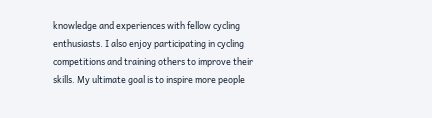knowledge and experiences with fellow cycling enthusiasts. I also enjoy participating in cycling competitions and training others to improve their skills. My ultimate goal is to inspire more people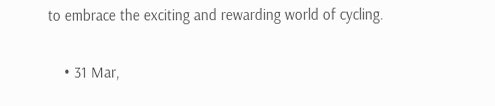to embrace the exciting and rewarding world of cycling.

    • 31 Mar,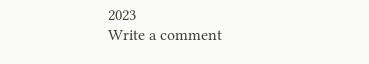2023
Write a comment